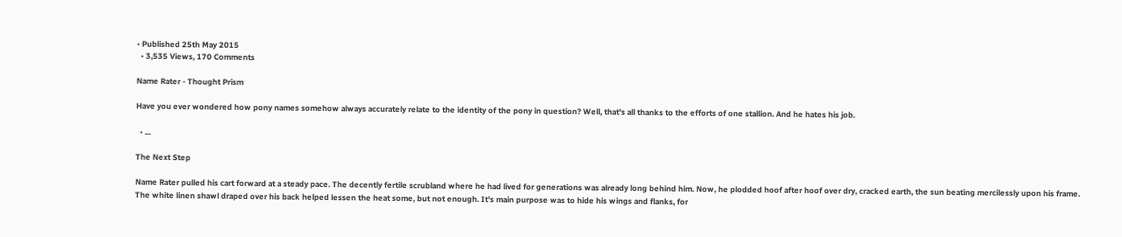• Published 25th May 2015
  • 3,535 Views, 170 Comments

Name Rater - Thought Prism

Have you ever wondered how pony names somehow always accurately relate to the identity of the pony in question? Well, that's all thanks to the efforts of one stallion. And he hates his job.

  • ...

The Next Step

Name Rater pulled his cart forward at a steady pace. The decently fertile scrubland where he had lived for generations was already long behind him. Now, he plodded hoof after hoof over dry, cracked earth, the sun beating mercilessly upon his frame. The white linen shawl draped over his back helped lessen the heat some, but not enough. It's main purpose was to hide his wings and flanks, for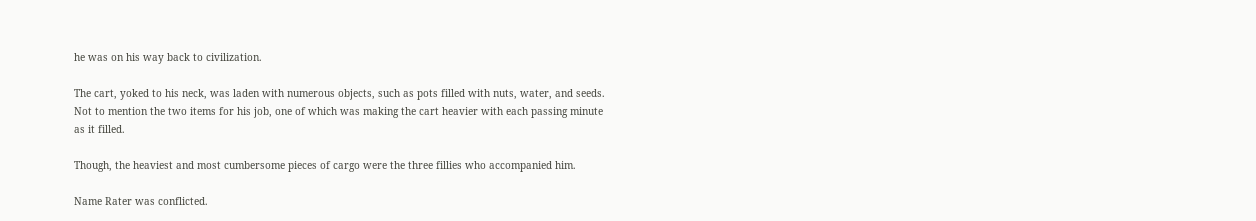he was on his way back to civilization.

The cart, yoked to his neck, was laden with numerous objects, such as pots filled with nuts, water, and seeds. Not to mention the two items for his job, one of which was making the cart heavier with each passing minute as it filled.

Though, the heaviest and most cumbersome pieces of cargo were the three fillies who accompanied him.

Name Rater was conflicted.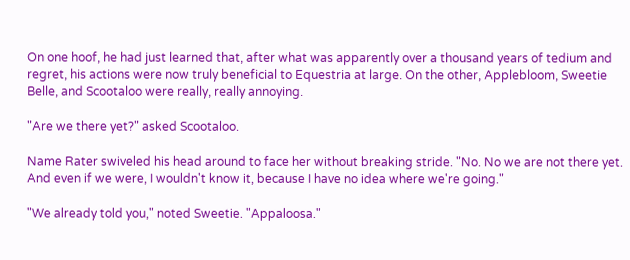On one hoof, he had just learned that, after what was apparently over a thousand years of tedium and regret, his actions were now truly beneficial to Equestria at large. On the other, Applebloom, Sweetie Belle, and Scootaloo were really, really annoying.

"Are we there yet?" asked Scootaloo.

Name Rater swiveled his head around to face her without breaking stride. "No. No we are not there yet. And even if we were, I wouldn't know it, because I have no idea where we're going."

"We already told you," noted Sweetie. "Appaloosa."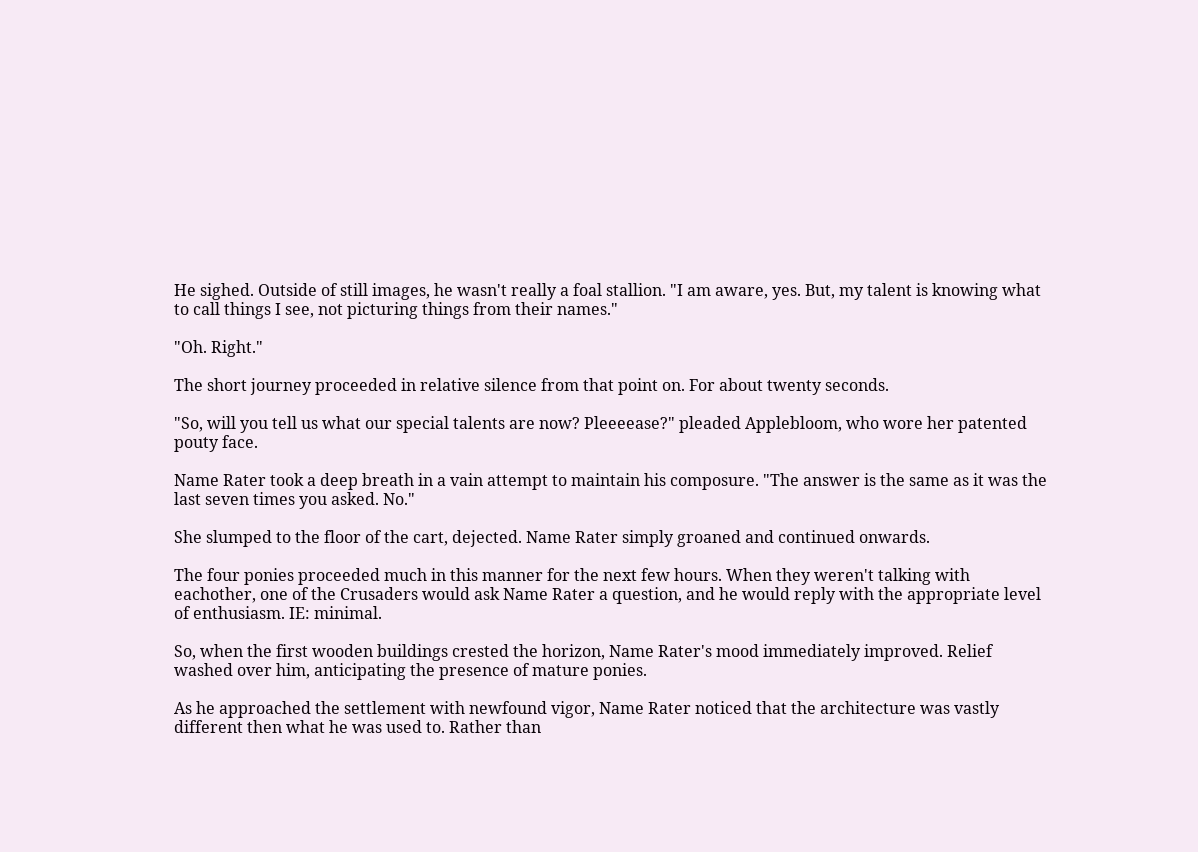He sighed. Outside of still images, he wasn't really a foal stallion. "I am aware, yes. But, my talent is knowing what to call things I see, not picturing things from their names."

"Oh. Right."

The short journey proceeded in relative silence from that point on. For about twenty seconds.

"So, will you tell us what our special talents are now? Pleeeease?" pleaded Applebloom, who wore her patented pouty face.

Name Rater took a deep breath in a vain attempt to maintain his composure. "The answer is the same as it was the last seven times you asked. No."

She slumped to the floor of the cart, dejected. Name Rater simply groaned and continued onwards.

The four ponies proceeded much in this manner for the next few hours. When they weren't talking with eachother, one of the Crusaders would ask Name Rater a question, and he would reply with the appropriate level of enthusiasm. IE: minimal.

So, when the first wooden buildings crested the horizon, Name Rater's mood immediately improved. Relief washed over him, anticipating the presence of mature ponies.

As he approached the settlement with newfound vigor, Name Rater noticed that the architecture was vastly different then what he was used to. Rather than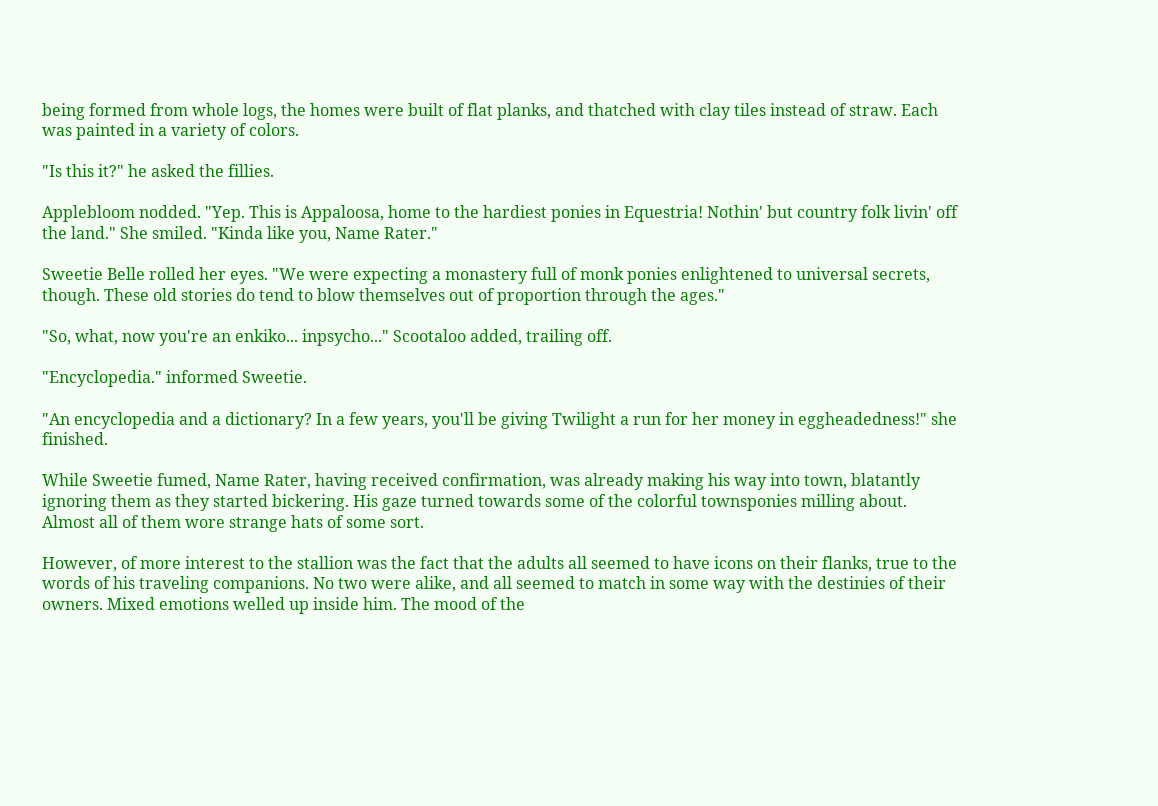being formed from whole logs, the homes were built of flat planks, and thatched with clay tiles instead of straw. Each was painted in a variety of colors.

"Is this it?" he asked the fillies.

Applebloom nodded. "Yep. This is Appaloosa, home to the hardiest ponies in Equestria! Nothin' but country folk livin' off the land." She smiled. "Kinda like you, Name Rater."

Sweetie Belle rolled her eyes. "We were expecting a monastery full of monk ponies enlightened to universal secrets, though. These old stories do tend to blow themselves out of proportion through the ages."

"So, what, now you're an enkiko... inpsycho..." Scootaloo added, trailing off.

"Encyclopedia." informed Sweetie.

"An encyclopedia and a dictionary? In a few years, you'll be giving Twilight a run for her money in eggheadedness!" she finished.

While Sweetie fumed, Name Rater, having received confirmation, was already making his way into town, blatantly ignoring them as they started bickering. His gaze turned towards some of the colorful townsponies milling about. Almost all of them wore strange hats of some sort.

However, of more interest to the stallion was the fact that the adults all seemed to have icons on their flanks, true to the words of his traveling companions. No two were alike, and all seemed to match in some way with the destinies of their owners. Mixed emotions welled up inside him. The mood of the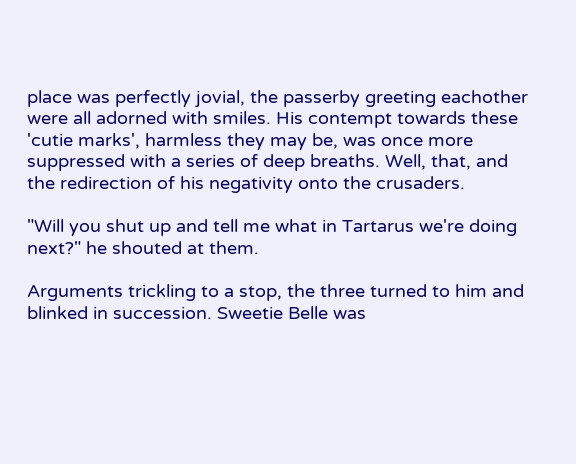place was perfectly jovial, the passerby greeting eachother were all adorned with smiles. His contempt towards these 'cutie marks', harmless they may be, was once more suppressed with a series of deep breaths. Well, that, and the redirection of his negativity onto the crusaders.

"Will you shut up and tell me what in Tartarus we're doing next?" he shouted at them.

Arguments trickling to a stop, the three turned to him and blinked in succession. Sweetie Belle was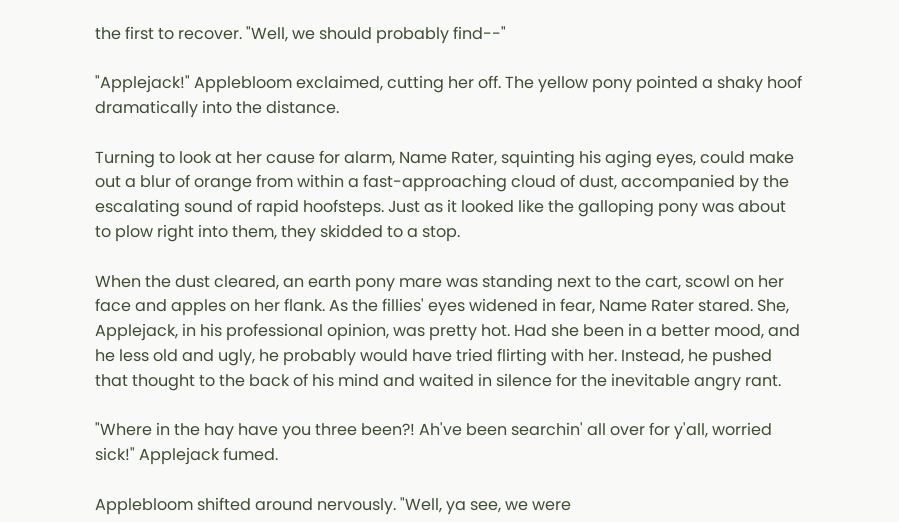the first to recover. "Well, we should probably find--"

"Applejack!" Applebloom exclaimed, cutting her off. The yellow pony pointed a shaky hoof dramatically into the distance.

Turning to look at her cause for alarm, Name Rater, squinting his aging eyes, could make out a blur of orange from within a fast-approaching cloud of dust, accompanied by the escalating sound of rapid hoofsteps. Just as it looked like the galloping pony was about to plow right into them, they skidded to a stop.

When the dust cleared, an earth pony mare was standing next to the cart, scowl on her face and apples on her flank. As the fillies' eyes widened in fear, Name Rater stared. She, Applejack, in his professional opinion, was pretty hot. Had she been in a better mood, and he less old and ugly, he probably would have tried flirting with her. Instead, he pushed that thought to the back of his mind and waited in silence for the inevitable angry rant.

"Where in the hay have you three been?! Ah've been searchin' all over for y'all, worried sick!" Applejack fumed.

Applebloom shifted around nervously. "Well, ya see, we were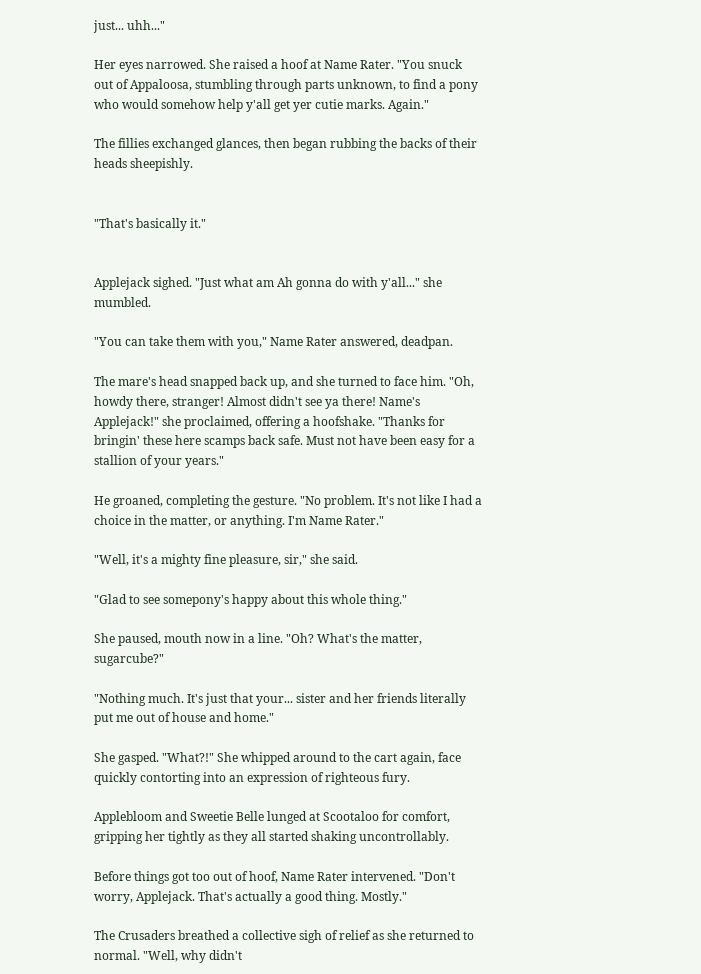just... uhh..."

Her eyes narrowed. She raised a hoof at Name Rater. "You snuck out of Appaloosa, stumbling through parts unknown, to find a pony who would somehow help y'all get yer cutie marks. Again."

The fillies exchanged glances, then began rubbing the backs of their heads sheepishly.


"That's basically it."


Applejack sighed. "Just what am Ah gonna do with y'all..." she mumbled.

"You can take them with you," Name Rater answered, deadpan.

The mare's head snapped back up, and she turned to face him. "Oh, howdy there, stranger! Almost didn't see ya there! Name's Applejack!" she proclaimed, offering a hoofshake. "Thanks for bringin' these here scamps back safe. Must not have been easy for a stallion of your years."

He groaned, completing the gesture. "No problem. It's not like I had a choice in the matter, or anything. I'm Name Rater."

"Well, it's a mighty fine pleasure, sir," she said.

"Glad to see somepony's happy about this whole thing."

She paused, mouth now in a line. "Oh? What's the matter, sugarcube?"

"Nothing much. It's just that your... sister and her friends literally put me out of house and home."

She gasped. "What?!" She whipped around to the cart again, face quickly contorting into an expression of righteous fury.

Applebloom and Sweetie Belle lunged at Scootaloo for comfort, gripping her tightly as they all started shaking uncontrollably.

Before things got too out of hoof, Name Rater intervened. "Don't worry, Applejack. That's actually a good thing. Mostly."

The Crusaders breathed a collective sigh of relief as she returned to normal. "Well, why didn't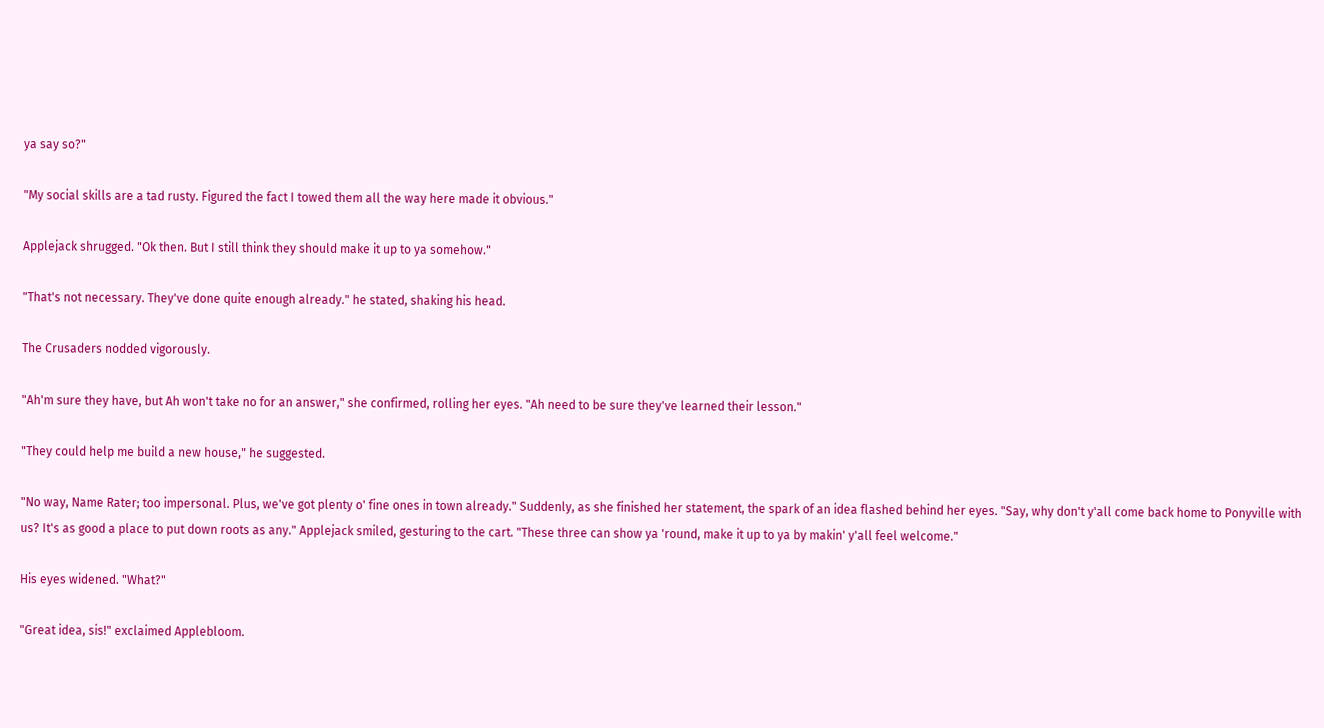ya say so?"

"My social skills are a tad rusty. Figured the fact I towed them all the way here made it obvious."

Applejack shrugged. "Ok then. But I still think they should make it up to ya somehow."

"That's not necessary. They've done quite enough already." he stated, shaking his head.

The Crusaders nodded vigorously.

"Ah'm sure they have, but Ah won't take no for an answer," she confirmed, rolling her eyes. "Ah need to be sure they've learned their lesson."

"They could help me build a new house," he suggested.

"No way, Name Rater; too impersonal. Plus, we've got plenty o' fine ones in town already." Suddenly, as she finished her statement, the spark of an idea flashed behind her eyes. "Say, why don't y'all come back home to Ponyville with us? It's as good a place to put down roots as any." Applejack smiled, gesturing to the cart. "These three can show ya 'round, make it up to ya by makin' y'all feel welcome."

His eyes widened. "What?"

"Great idea, sis!" exclaimed Applebloom.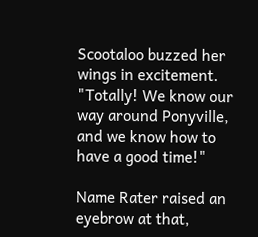Scootaloo buzzed her wings in excitement. "Totally! We know our way around Ponyville, and we know how to have a good time!"

Name Rater raised an eyebrow at that,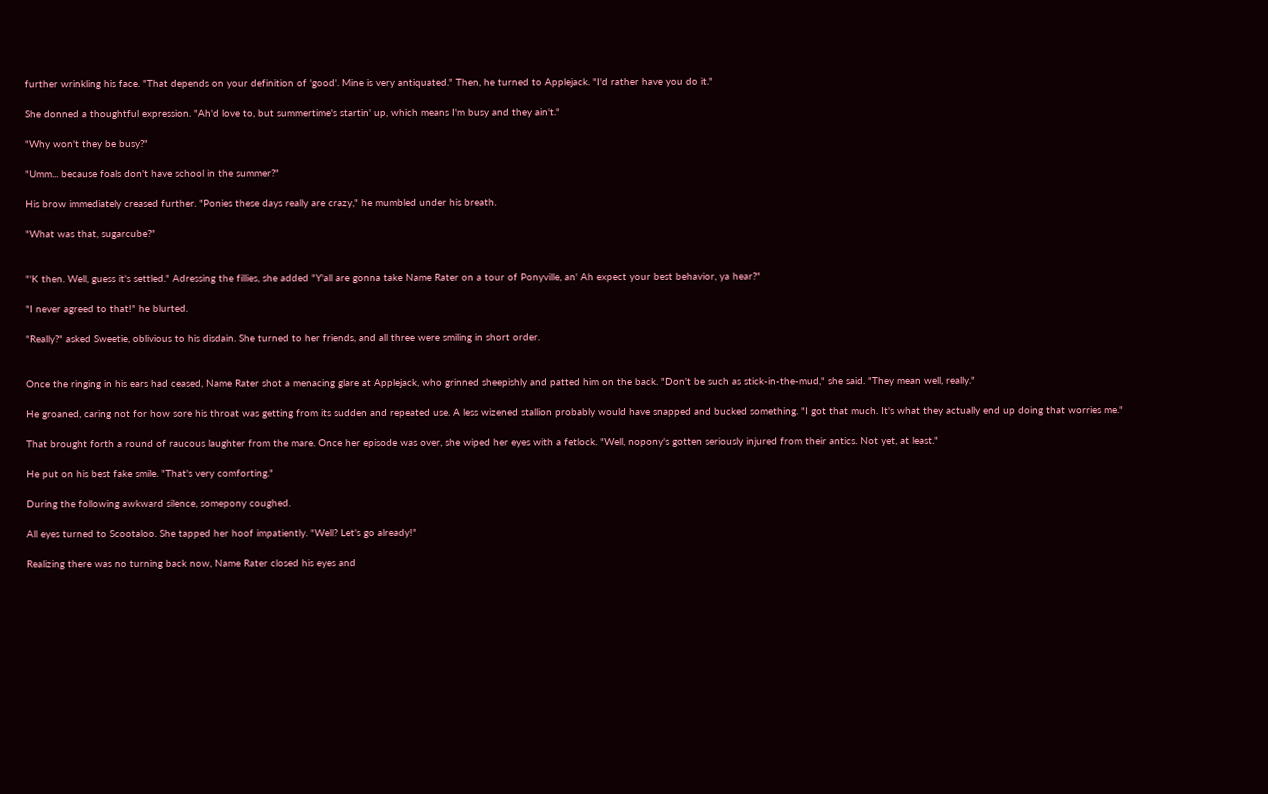further wrinkling his face. "That depends on your definition of 'good'. Mine is very antiquated." Then, he turned to Applejack. "I'd rather have you do it."

She donned a thoughtful expression. "Ah'd love to, but summertime's startin' up, which means I'm busy and they ain't."

"Why won't they be busy?"

"Umm... because foals don't have school in the summer?"

His brow immediately creased further. "Ponies these days really are crazy," he mumbled under his breath.

"What was that, sugarcube?"


"'K then. Well, guess it's settled." Adressing the fillies, she added "Y'all are gonna take Name Rater on a tour of Ponyville, an' Ah expect your best behavior, ya hear?"

"I never agreed to that!" he blurted.

"Really?" asked Sweetie, oblivious to his disdain. She turned to her friends, and all three were smiling in short order.


Once the ringing in his ears had ceased, Name Rater shot a menacing glare at Applejack, who grinned sheepishly and patted him on the back. "Don't be such as stick-in-the-mud," she said. "They mean well, really."

He groaned, caring not for how sore his throat was getting from its sudden and repeated use. A less wizened stallion probably would have snapped and bucked something. "I got that much. It's what they actually end up doing that worries me."

That brought forth a round of raucous laughter from the mare. Once her episode was over, she wiped her eyes with a fetlock. "Well, nopony's gotten seriously injured from their antics. Not yet, at least."

He put on his best fake smile. "That's very comforting."

During the following awkward silence, somepony coughed.

All eyes turned to Scootaloo. She tapped her hoof impatiently. "Well? Let's go already!"

Realizing there was no turning back now, Name Rater closed his eyes and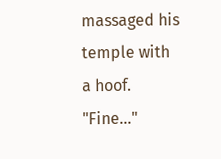massaged his temple with a hoof. "Fine..."